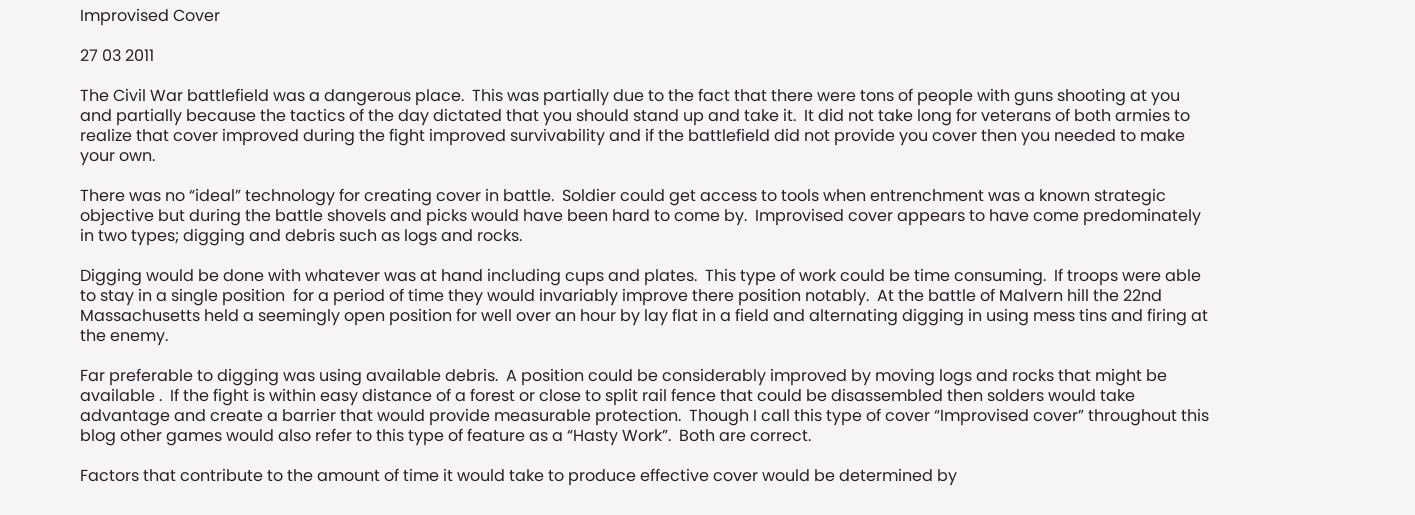Improvised Cover

27 03 2011

The Civil War battlefield was a dangerous place.  This was partially due to the fact that there were tons of people with guns shooting at you and partially because the tactics of the day dictated that you should stand up and take it.  It did not take long for veterans of both armies to realize that cover improved during the fight improved survivability and if the battlefield did not provide you cover then you needed to make your own.

There was no “ideal” technology for creating cover in battle.  Soldier could get access to tools when entrenchment was a known strategic objective but during the battle shovels and picks would have been hard to come by.  Improvised cover appears to have come predominately in two types; digging and debris such as logs and rocks.

Digging would be done with whatever was at hand including cups and plates.  This type of work could be time consuming.  If troops were able to stay in a single position  for a period of time they would invariably improve there position notably.  At the battle of Malvern hill the 22nd Massachusetts held a seemingly open position for well over an hour by lay flat in a field and alternating digging in using mess tins and firing at the enemy.

Far preferable to digging was using available debris.  A position could be considerably improved by moving logs and rocks that might be available .  If the fight is within easy distance of a forest or close to split rail fence that could be disassembled then solders would take advantage and create a barrier that would provide measurable protection.  Though I call this type of cover “Improvised cover” throughout this blog other games would also refer to this type of feature as a “Hasty Work”.  Both are correct.

Factors that contribute to the amount of time it would take to produce effective cover would be determined by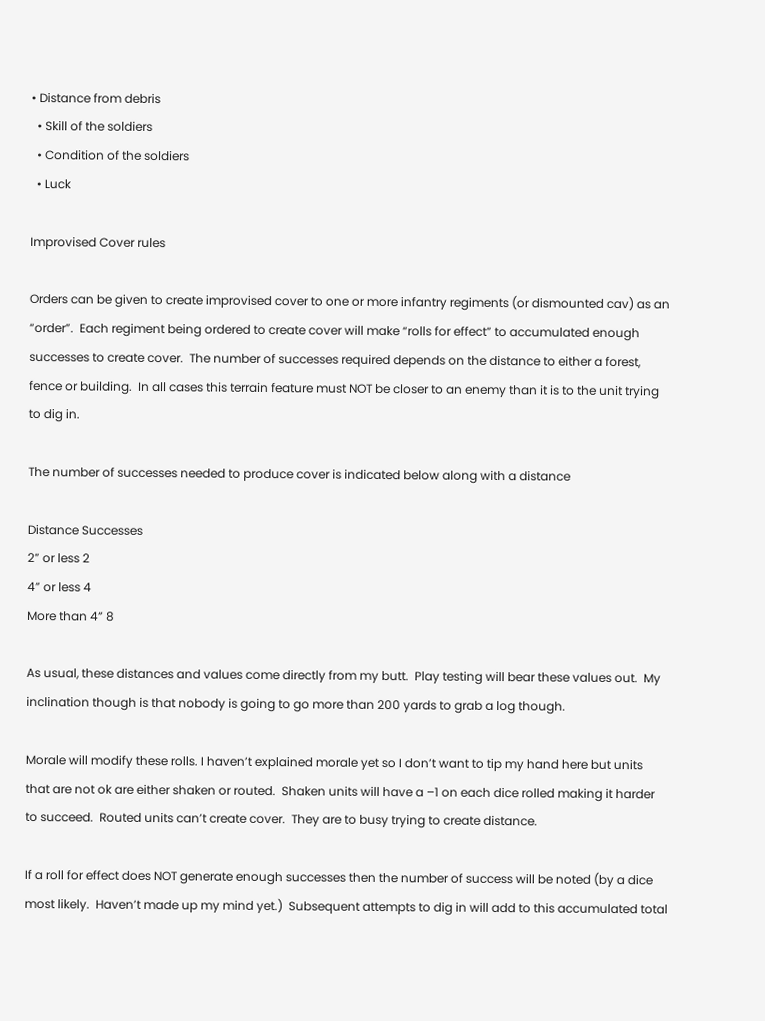• Distance from debris
  • Skill of the soldiers
  • Condition of the soldiers
  • Luck

Improvised Cover rules

Orders can be given to create improvised cover to one or more infantry regiments (or dismounted cav) as an “order”.  Each regiment being ordered to create cover will make “rolls for effect” to accumulated enough successes to create cover.  The number of successes required depends on the distance to either a forest, fence or building.  In all cases this terrain feature must NOT be closer to an enemy than it is to the unit trying to dig in.

The number of successes needed to produce cover is indicated below along with a distance

Distance Successes
2” or less 2
4” or less 4
More than 4” 8

As usual, these distances and values come directly from my butt.  Play testing will bear these values out.  My inclination though is that nobody is going to go more than 200 yards to grab a log though.

Morale will modify these rolls. I haven’t explained morale yet so I don’t want to tip my hand here but units that are not ok are either shaken or routed.  Shaken units will have a –1 on each dice rolled making it harder to succeed.  Routed units can’t create cover.  They are to busy trying to create distance.

If a roll for effect does NOT generate enough successes then the number of success will be noted (by a dice most likely.  Haven’t made up my mind yet.)  Subsequent attempts to dig in will add to this accumulated total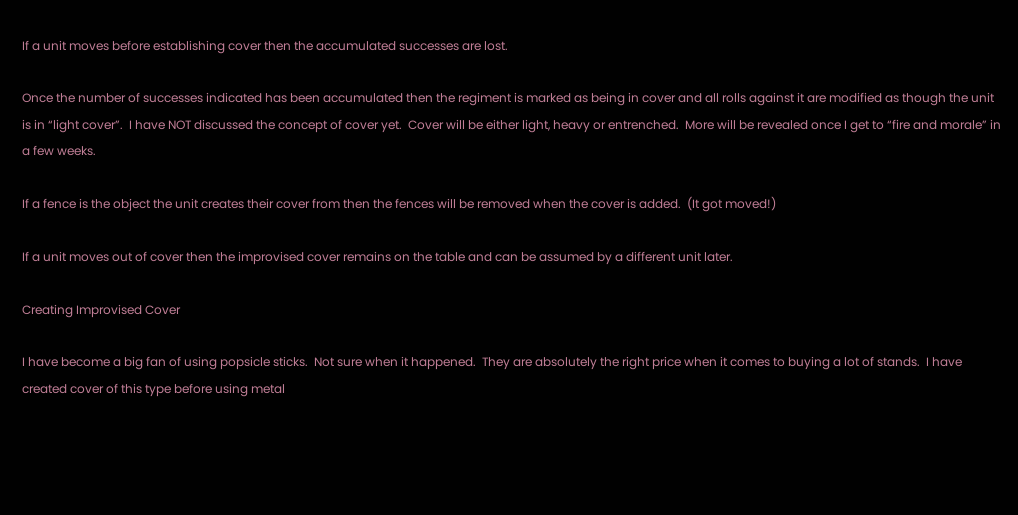If a unit moves before establishing cover then the accumulated successes are lost.

Once the number of successes indicated has been accumulated then the regiment is marked as being in cover and all rolls against it are modified as though the unit is in “light cover”.  I have NOT discussed the concept of cover yet.  Cover will be either light, heavy or entrenched.  More will be revealed once I get to “fire and morale” in a few weeks.

If a fence is the object the unit creates their cover from then the fences will be removed when the cover is added.  (It got moved!)

If a unit moves out of cover then the improvised cover remains on the table and can be assumed by a different unit later.

Creating Improvised Cover

I have become a big fan of using popsicle sticks.  Not sure when it happened.  They are absolutely the right price when it comes to buying a lot of stands.  I have created cover of this type before using metal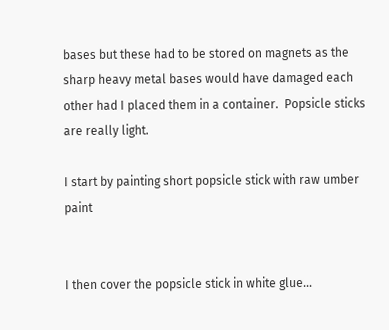bases but these had to be stored on magnets as the sharp heavy metal bases would have damaged each other had I placed them in a container.  Popsicle sticks are really light.

I start by painting short popsicle stick with raw umber paint


I then cover the popsicle stick in white glue…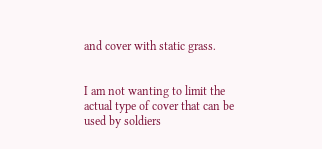and cover with static grass.


I am not wanting to limit the actual type of cover that can be used by soldiers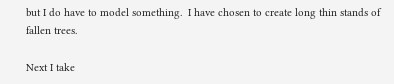but I do have to model something.  I have chosen to create long thin stands of fallen trees.

Next I take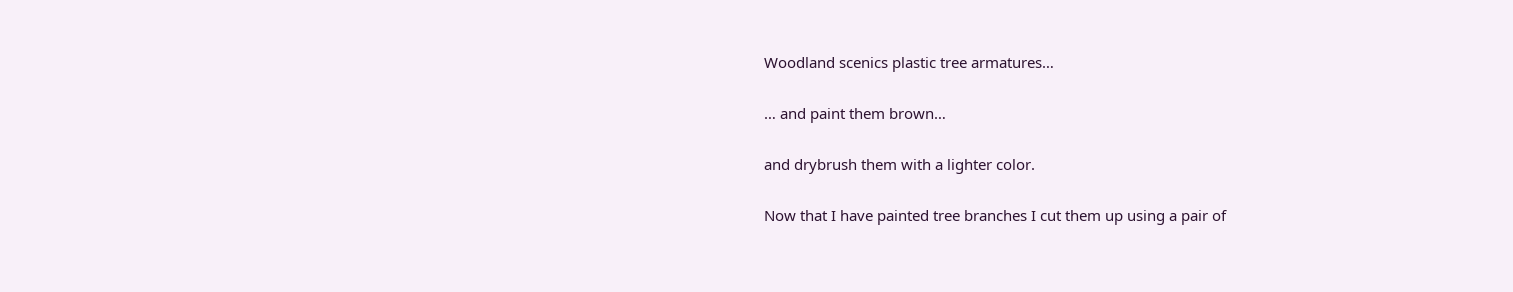Woodland scenics plastic tree armatures…


… and paint them brown…


and drybrush them with a lighter color.


Now that I have painted tree branches I cut them up using a pair of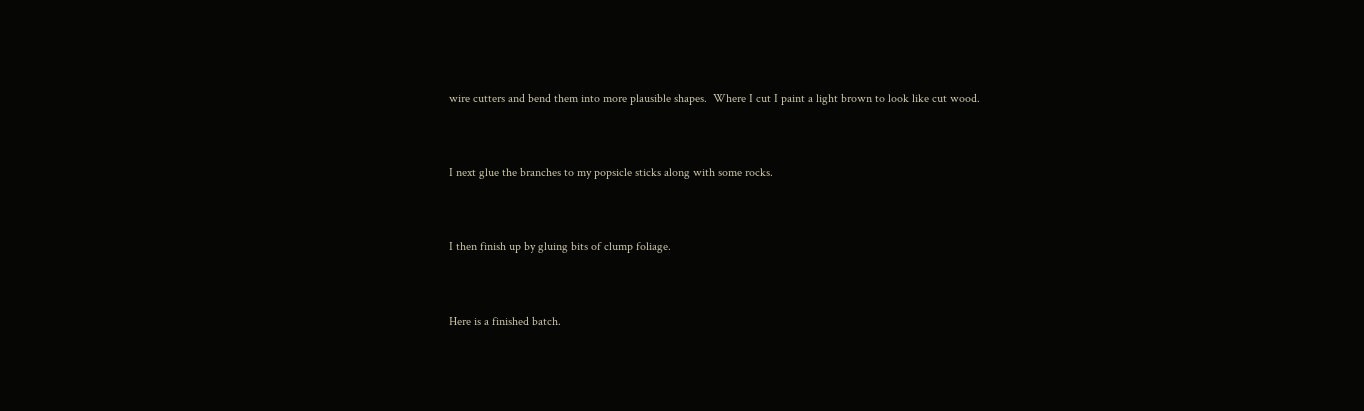wire cutters and bend them into more plausible shapes.  Where I cut I paint a light brown to look like cut wood.


I next glue the branches to my popsicle sticks along with some rocks.


I then finish up by gluing bits of clump foliage.


Here is a finished batch.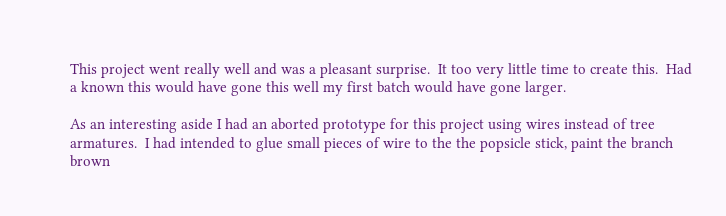This project went really well and was a pleasant surprise.  It too very little time to create this.  Had a known this would have gone this well my first batch would have gone larger.

As an interesting aside I had an aborted prototype for this project using wires instead of tree armatures.  I had intended to glue small pieces of wire to the the popsicle stick, paint the branch brown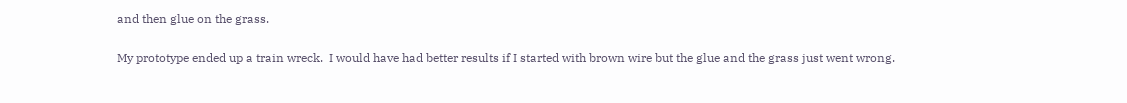and then glue on the grass.


My prototype ended up a train wreck.  I would have had better results if I started with brown wire but the glue and the grass just went wrong.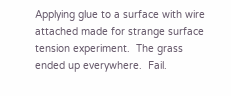Applying glue to a surface with wire attached made for strange surface tension experiment.  The grass ended up everywhere.  Fail.